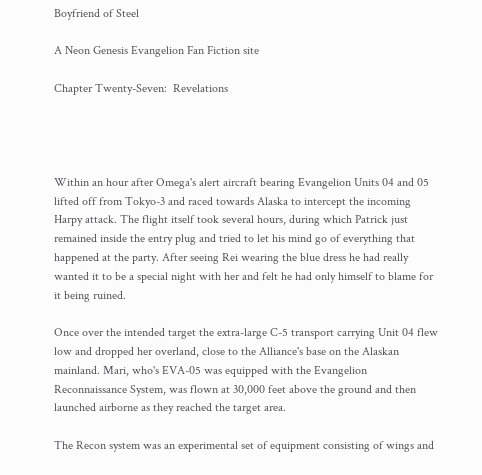Boyfriend of Steel

A Neon Genesis Evangelion Fan Fiction site

Chapter Twenty-Seven:  Revelations




Within an hour after Omega's alert aircraft bearing Evangelion Units 04 and 05 lifted off from Tokyo-3 and raced towards Alaska to intercept the incoming Harpy attack. The flight itself took several hours, during which Patrick just remained inside the entry plug and tried to let his mind go of everything that happened at the party. After seeing Rei wearing the blue dress he had really wanted it to be a special night with her and felt he had only himself to blame for it being ruined.

Once over the intended target the extra-large C-5 transport carrying Unit 04 flew low and dropped her overland, close to the Alliance's base on the Alaskan mainland. Mari, who's EVA-05 was equipped with the Evangelion Reconnaissance System, was flown at 30,000 feet above the ground and then launched airborne as they reached the target area.

The Recon system was an experimental set of equipment consisting of wings and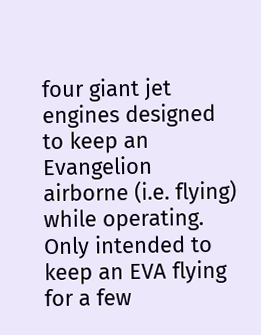four giant jet engines designed to keep an Evangelion airborne (i.e. flying) while operating. Only intended to keep an EVA flying for a few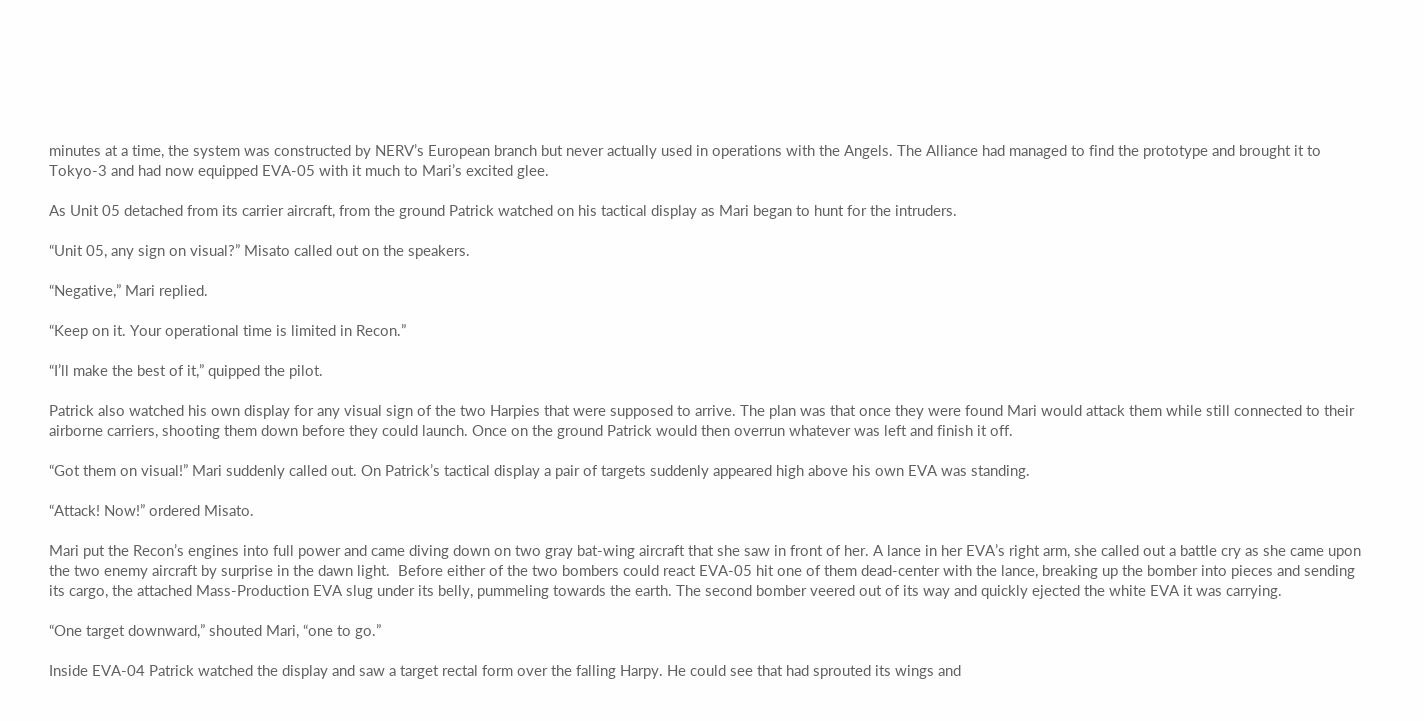minutes at a time, the system was constructed by NERV’s European branch but never actually used in operations with the Angels. The Alliance had managed to find the prototype and brought it to Tokyo-3 and had now equipped EVA-05 with it much to Mari’s excited glee.

As Unit 05 detached from its carrier aircraft, from the ground Patrick watched on his tactical display as Mari began to hunt for the intruders.

“Unit 05, any sign on visual?” Misato called out on the speakers.

“Negative,” Mari replied.

“Keep on it. Your operational time is limited in Recon.”

“I’ll make the best of it,” quipped the pilot.

Patrick also watched his own display for any visual sign of the two Harpies that were supposed to arrive. The plan was that once they were found Mari would attack them while still connected to their airborne carriers, shooting them down before they could launch. Once on the ground Patrick would then overrun whatever was left and finish it off.

“Got them on visual!” Mari suddenly called out. On Patrick’s tactical display a pair of targets suddenly appeared high above his own EVA was standing.

“Attack! Now!” ordered Misato.

Mari put the Recon’s engines into full power and came diving down on two gray bat-wing aircraft that she saw in front of her. A lance in her EVA’s right arm, she called out a battle cry as she came upon the two enemy aircraft by surprise in the dawn light.  Before either of the two bombers could react EVA-05 hit one of them dead-center with the lance, breaking up the bomber into pieces and sending its cargo, the attached Mass-Production EVA slug under its belly, pummeling towards the earth. The second bomber veered out of its way and quickly ejected the white EVA it was carrying.

“One target downward,” shouted Mari, “one to go.”

Inside EVA-04 Patrick watched the display and saw a target rectal form over the falling Harpy. He could see that had sprouted its wings and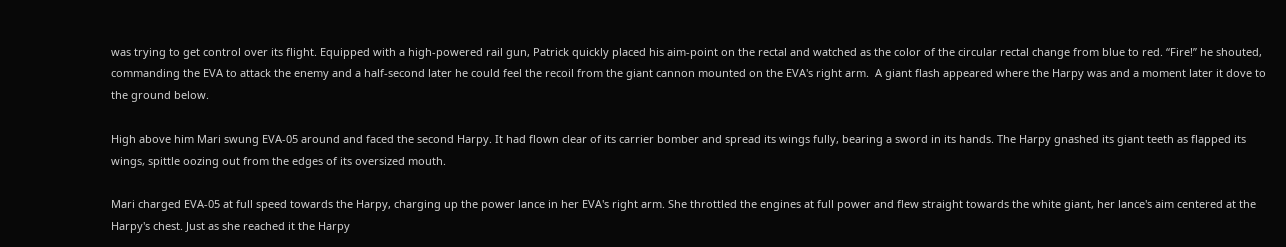was trying to get control over its flight. Equipped with a high-powered rail gun, Patrick quickly placed his aim-point on the rectal and watched as the color of the circular rectal change from blue to red. “Fire!” he shouted, commanding the EVA to attack the enemy and a half-second later he could feel the recoil from the giant cannon mounted on the EVA's right arm.  A giant flash appeared where the Harpy was and a moment later it dove to the ground below.

High above him Mari swung EVA-05 around and faced the second Harpy. It had flown clear of its carrier bomber and spread its wings fully, bearing a sword in its hands. The Harpy gnashed its giant teeth as flapped its wings, spittle oozing out from the edges of its oversized mouth.

Mari charged EVA-05 at full speed towards the Harpy, charging up the power lance in her EVA's right arm. She throttled the engines at full power and flew straight towards the white giant, her lance's aim centered at the Harpy's chest. Just as she reached it the Harpy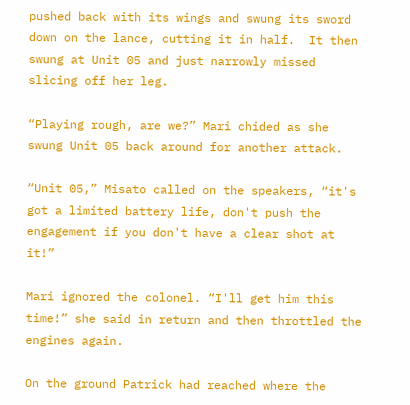pushed back with its wings and swung its sword down on the lance, cutting it in half.  It then swung at Unit 05 and just narrowly missed slicing off her leg.

“Playing rough, are we?” Mari chided as she swung Unit 05 back around for another attack.

“Unit 05,” Misato called on the speakers, “it's got a limited battery life, don't push the engagement if you don't have a clear shot at it!”

Mari ignored the colonel. “I'll get him this time!” she said in return and then throttled the engines again.

On the ground Patrick had reached where the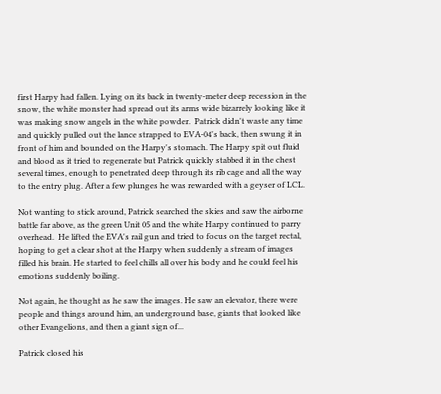first Harpy had fallen. Lying on its back in twenty-meter deep recession in the snow, the white monster had spread out its arms wide bizarrely looking like it was making snow angels in the white powder.  Patrick didn't waste any time and quickly pulled out the lance strapped to EVA-04's back, then swung it in front of him and bounded on the Harpy's stomach. The Harpy spit out fluid and blood as it tried to regenerate but Patrick quickly stabbed it in the chest several times, enough to penetrated deep through its rib cage and all the way to the entry plug. After a few plunges he was rewarded with a geyser of LCL.

Not wanting to stick around, Patrick searched the skies and saw the airborne battle far above, as the green Unit 05 and the white Harpy continued to parry overhead.  He lifted the EVA's rail gun and tried to focus on the target rectal, hoping to get a clear shot at the Harpy when suddenly a stream of images filled his brain. He started to feel chills all over his body and he could feel his emotions suddenly boiling.

Not again, he thought as he saw the images. He saw an elevator, there were people and things around him, an underground base, giants that looked like other Evangelions, and then a giant sign of...

Patrick closed his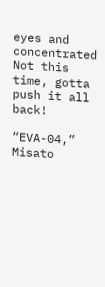eyes and concentrated Not this time, gotta push it all back!

“EVA-04,” Misato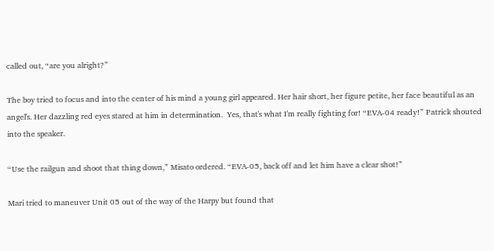called out, “are you alright?”

The boy tried to focus and into the center of his mind a young girl appeared. Her hair short, her figure petite, her face beautiful as an angel's. Her dazzling red eyes stared at him in determination.  Yes, that's what I'm really fighting for! “EVA-04 ready!” Patrick shouted into the speaker.

“Use the railgun and shoot that thing down,” Misato ordered. “EVA-05, back off and let him have a clear shot!”

Mari tried to maneuver Unit 05 out of the way of the Harpy but found that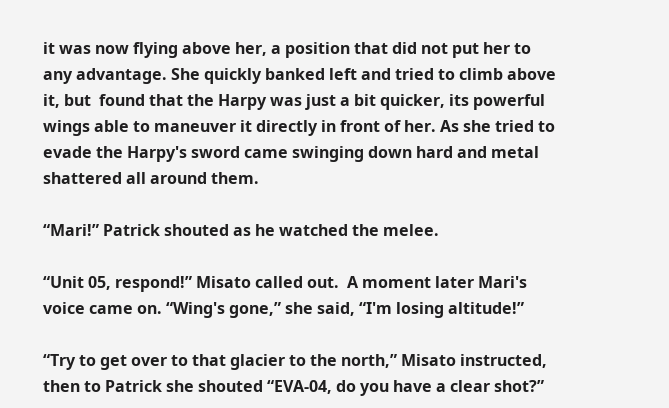it was now flying above her, a position that did not put her to any advantage. She quickly banked left and tried to climb above it, but  found that the Harpy was just a bit quicker, its powerful wings able to maneuver it directly in front of her. As she tried to evade the Harpy's sword came swinging down hard and metal shattered all around them.

“Mari!” Patrick shouted as he watched the melee.

“Unit 05, respond!” Misato called out.  A moment later Mari's voice came on. “Wing's gone,” she said, “I'm losing altitude!”

“Try to get over to that glacier to the north,” Misato instructed, then to Patrick she shouted “EVA-04, do you have a clear shot?”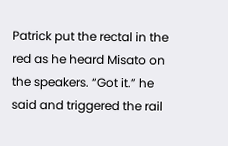Patrick put the rectal in the red as he heard Misato on the speakers. “Got it.” he said and triggered the rail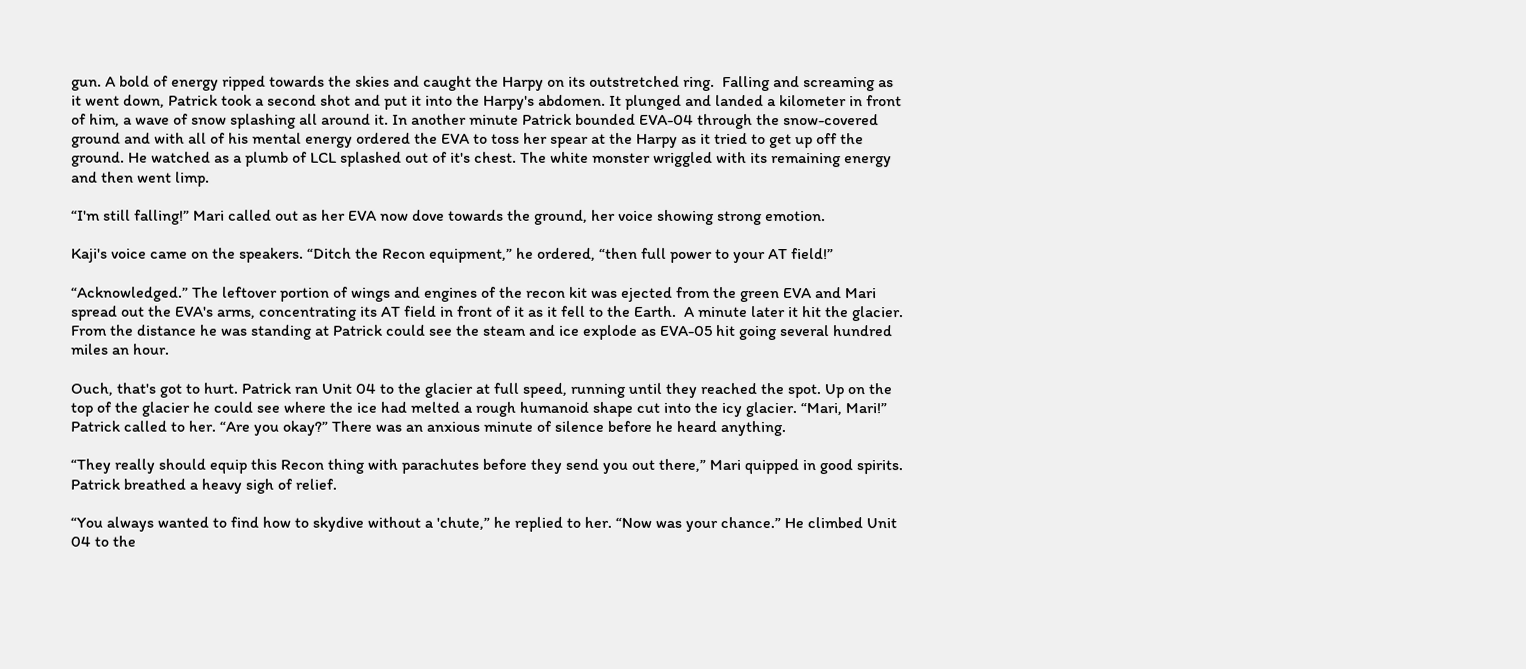gun. A bold of energy ripped towards the skies and caught the Harpy on its outstretched ring.  Falling and screaming as it went down, Patrick took a second shot and put it into the Harpy's abdomen. It plunged and landed a kilometer in front of him, a wave of snow splashing all around it. In another minute Patrick bounded EVA-04 through the snow-covered ground and with all of his mental energy ordered the EVA to toss her spear at the Harpy as it tried to get up off the ground. He watched as a plumb of LCL splashed out of it's chest. The white monster wriggled with its remaining energy and then went limp.

“I'm still falling!” Mari called out as her EVA now dove towards the ground, her voice showing strong emotion.

Kaji's voice came on the speakers. “Ditch the Recon equipment,” he ordered, “then full power to your AT field!”

“Acknowledged.” The leftover portion of wings and engines of the recon kit was ejected from the green EVA and Mari spread out the EVA's arms, concentrating its AT field in front of it as it fell to the Earth.  A minute later it hit the glacier. From the distance he was standing at Patrick could see the steam and ice explode as EVA-05 hit going several hundred miles an hour.

Ouch, that's got to hurt. Patrick ran Unit 04 to the glacier at full speed, running until they reached the spot. Up on the top of the glacier he could see where the ice had melted a rough humanoid shape cut into the icy glacier. “Mari, Mari!” Patrick called to her. “Are you okay?” There was an anxious minute of silence before he heard anything.

“They really should equip this Recon thing with parachutes before they send you out there,” Mari quipped in good spirits. Patrick breathed a heavy sigh of relief.

“You always wanted to find how to skydive without a 'chute,” he replied to her. “Now was your chance.” He climbed Unit 04 to the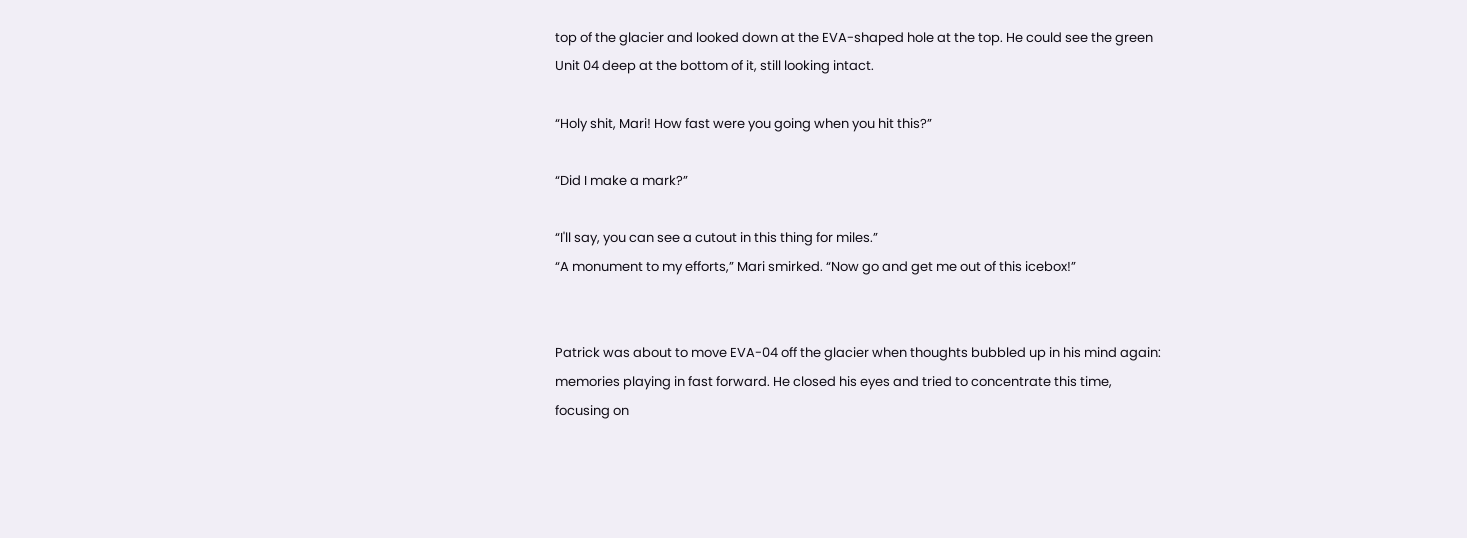top of the glacier and looked down at the EVA-shaped hole at the top. He could see the green Unit 04 deep at the bottom of it, still looking intact.

“Holy shit, Mari! How fast were you going when you hit this?”

“Did I make a mark?”

“I'll say, you can see a cutout in this thing for miles.”
“A monument to my efforts,” Mari smirked. “Now go and get me out of this icebox!”


Patrick was about to move EVA-04 off the glacier when thoughts bubbled up in his mind again: memories playing in fast forward. He closed his eyes and tried to concentrate this time, focusing on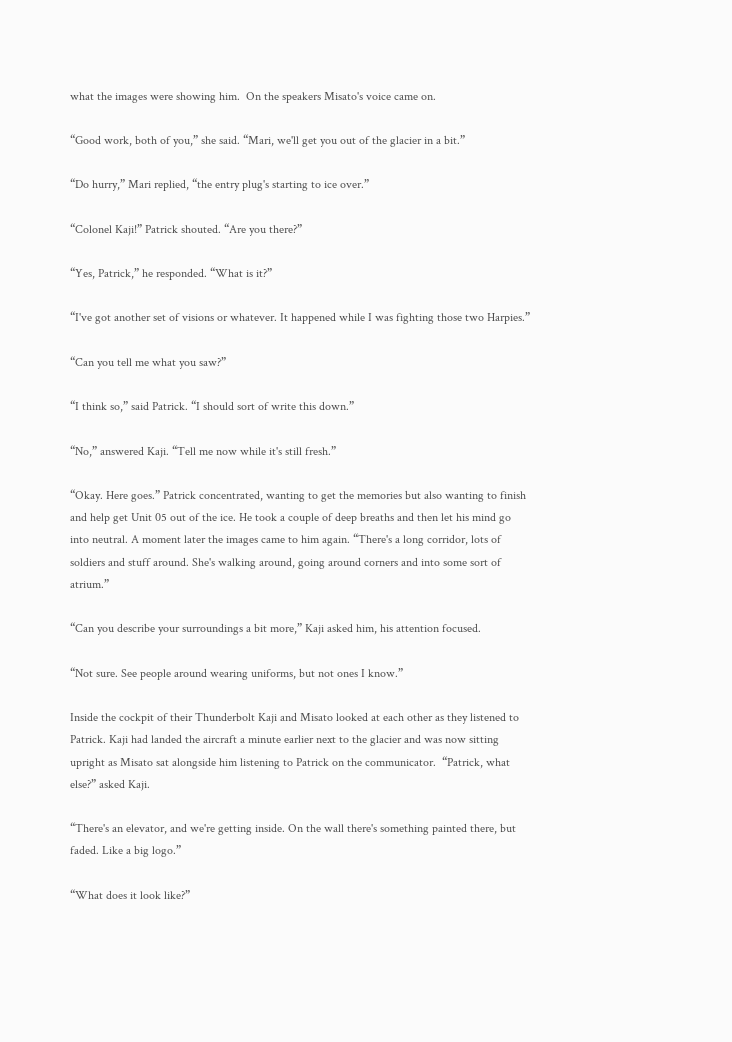what the images were showing him.  On the speakers Misato's voice came on.

“Good work, both of you,” she said. “Mari, we'll get you out of the glacier in a bit.”

“Do hurry,” Mari replied, “the entry plug's starting to ice over.”

“Colonel Kaji!” Patrick shouted. “Are you there?”

“Yes, Patrick,” he responded. “What is it?”

“I've got another set of visions or whatever. It happened while I was fighting those two Harpies.”

“Can you tell me what you saw?”

“I think so,” said Patrick. “I should sort of write this down.”

“No,” answered Kaji. “Tell me now while it's still fresh.”

“Okay. Here goes.” Patrick concentrated, wanting to get the memories but also wanting to finish and help get Unit 05 out of the ice. He took a couple of deep breaths and then let his mind go into neutral. A moment later the images came to him again. “There's a long corridor, lots of soldiers and stuff around. She's walking around, going around corners and into some sort of atrium.”

“Can you describe your surroundings a bit more,” Kaji asked him, his attention focused.

“Not sure. See people around wearing uniforms, but not ones I know.”

Inside the cockpit of their Thunderbolt Kaji and Misato looked at each other as they listened to Patrick. Kaji had landed the aircraft a minute earlier next to the glacier and was now sitting upright as Misato sat alongside him listening to Patrick on the communicator.  “Patrick, what else?” asked Kaji.

“There's an elevator, and we're getting inside. On the wall there's something painted there, but faded. Like a big logo.”

“What does it look like?”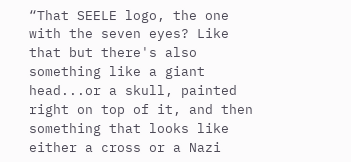“That SEELE logo, the one with the seven eyes? Like that but there's also something like a giant head...or a skull, painted right on top of it, and then something that looks like either a cross or a Nazi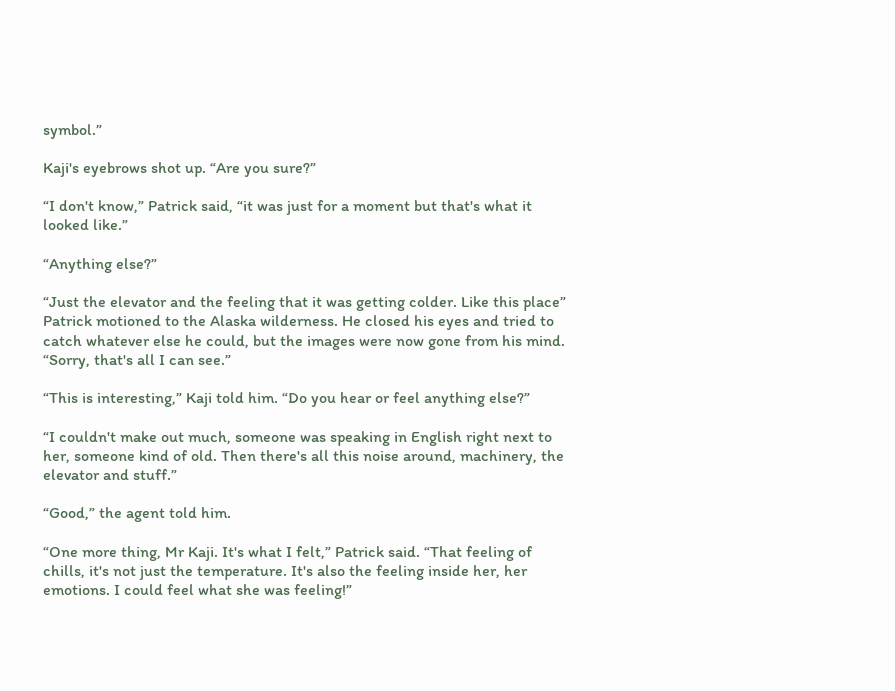symbol.”

Kaji's eyebrows shot up. “Are you sure?”

“I don't know,” Patrick said, “it was just for a moment but that's what it looked like.”

“Anything else?”

“Just the elevator and the feeling that it was getting colder. Like this place” Patrick motioned to the Alaska wilderness. He closed his eyes and tried to catch whatever else he could, but the images were now gone from his mind. “Sorry, that's all I can see.”

“This is interesting,” Kaji told him. “Do you hear or feel anything else?”

“I couldn't make out much, someone was speaking in English right next to her, someone kind of old. Then there's all this noise around, machinery, the elevator and stuff.”

“Good,” the agent told him.

“One more thing, Mr Kaji. It's what I felt,” Patrick said. “That feeling of chills, it's not just the temperature. It's also the feeling inside her, her emotions. I could feel what she was feeling!”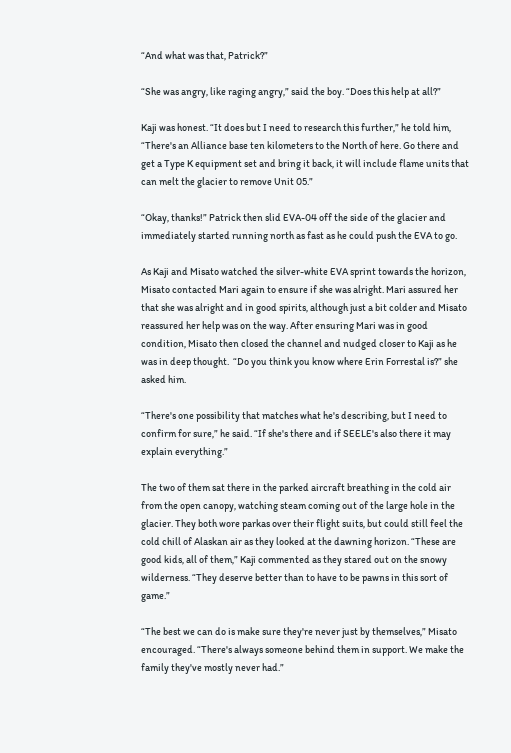“And what was that, Patrick?”

“She was angry, like raging angry,” said the boy. “Does this help at all?”

Kaji was honest. “It does but I need to research this further,” he told him, “There's an Alliance base ten kilometers to the North of here. Go there and get a Type K equipment set and bring it back, it will include flame units that can melt the glacier to remove Unit 05.”

“Okay, thanks!” Patrick then slid EVA-04 off the side of the glacier and immediately started running north as fast as he could push the EVA to go.

As Kaji and Misato watched the silver-white EVA sprint towards the horizon, Misato contacted Mari again to ensure if she was alright. Mari assured her that she was alright and in good spirits, although just a bit colder and Misato reassured her help was on the way. After ensuring Mari was in good condition, Misato then closed the channel and nudged closer to Kaji as he was in deep thought.  “Do you think you know where Erin Forrestal is?” she asked him.

“There's one possibility that matches what he's describing, but I need to confirm for sure,” he said. “If she's there and if SEELE's also there it may explain everything.”

The two of them sat there in the parked aircraft breathing in the cold air from the open canopy, watching steam coming out of the large hole in the glacier. They both wore parkas over their flight suits, but could still feel the cold chill of Alaskan air as they looked at the dawning horizon. “These are good kids, all of them,” Kaji commented as they stared out on the snowy wilderness. “They deserve better than to have to be pawns in this sort of game.”

“The best we can do is make sure they're never just by themselves,” Misato encouraged. “There's always someone behind them in support. We make the family they've mostly never had.”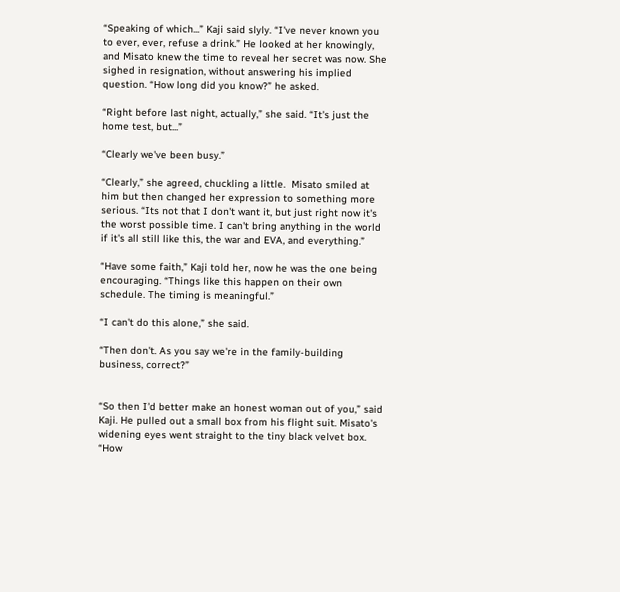“Speaking of which...” Kaji said slyly. “I've never known you to ever, ever, refuse a drink.” He looked at her knowingly, and Misato knew the time to reveal her secret was now. She sighed in resignation, without answering his implied question. “How long did you know?” he asked.

“Right before last night, actually,” she said. “It's just the home test, but...”

“Clearly we've been busy.”

“Clearly,” she agreed, chuckling a little.  Misato smiled at him but then changed her expression to something more serious. “Its not that I don't want it, but just right now it's the worst possible time. I can't bring anything in the world if it's all still like this, the war and EVA, and everything.”

“Have some faith,” Kaji told her, now he was the one being encouraging. “Things like this happen on their own schedule. The timing is meaningful.”

“I can't do this alone,” she said.

“Then don't. As you say we're in the family-building business, correct?”


“So then I'd better make an honest woman out of you,” said Kaji. He pulled out a small box from his flight suit. Misato's widening eyes went straight to the tiny black velvet box. “How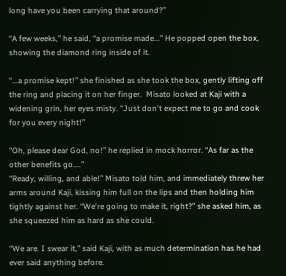long have you been carrying that around?”

“A few weeks,” he said, “a promise made...” He popped open the box, showing the diamond ring inside of it.

“...a promise kept!” she finished as she took the box, gently lifting off the ring and placing it on her finger.  Misato looked at Kaji with a widening grin, her eyes misty. “Just don't expect me to go and cook for you every night!”

“Oh, please dear God, no!” he replied in mock horror. “As far as the other benefits go....”
“Ready, willing, and able!” Misato told him, and immediately threw her arms around Kaji, kissing him full on the lips and then holding him tightly against her. “We're going to make it, right?” she asked him, as she squeezed him as hard as she could.

“We are. I swear it,” said Kaji, with as much determination has he had ever said anything before.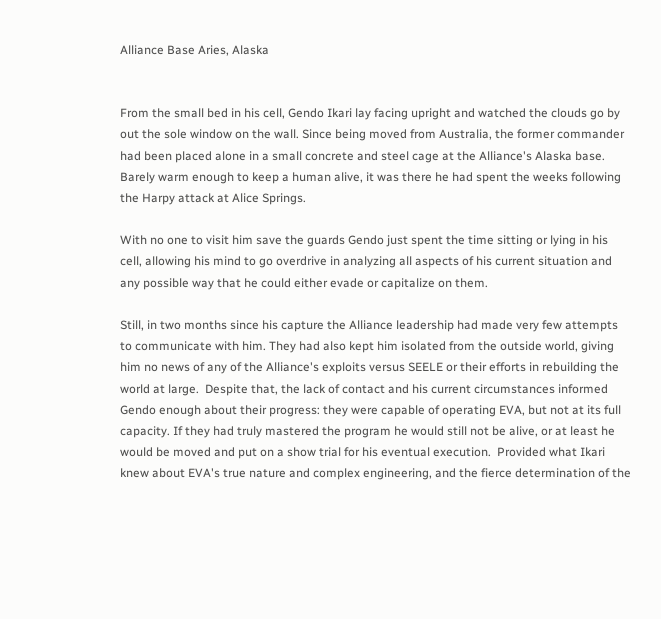Alliance Base Aries, Alaska


From the small bed in his cell, Gendo Ikari lay facing upright and watched the clouds go by out the sole window on the wall. Since being moved from Australia, the former commander had been placed alone in a small concrete and steel cage at the Alliance's Alaska base. Barely warm enough to keep a human alive, it was there he had spent the weeks following the Harpy attack at Alice Springs.

With no one to visit him save the guards Gendo just spent the time sitting or lying in his cell, allowing his mind to go overdrive in analyzing all aspects of his current situation and any possible way that he could either evade or capitalize on them.

Still, in two months since his capture the Alliance leadership had made very few attempts to communicate with him. They had also kept him isolated from the outside world, giving him no news of any of the Alliance's exploits versus SEELE or their efforts in rebuilding the world at large.  Despite that, the lack of contact and his current circumstances informed Gendo enough about their progress: they were capable of operating EVA, but not at its full capacity. If they had truly mastered the program he would still not be alive, or at least he would be moved and put on a show trial for his eventual execution.  Provided what Ikari knew about EVA's true nature and complex engineering, and the fierce determination of the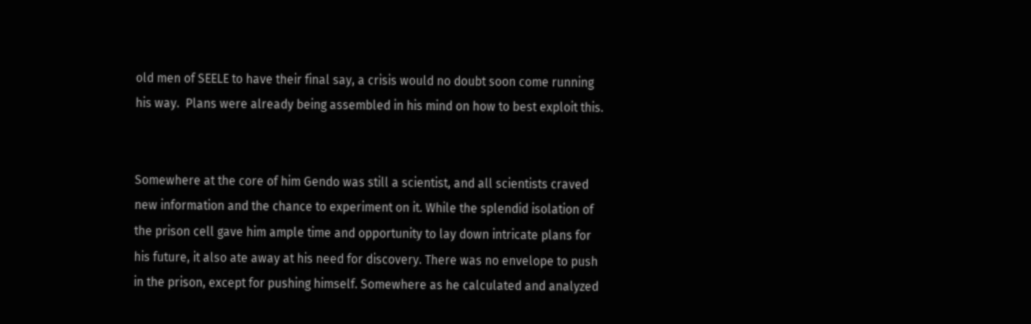old men of SEELE to have their final say, a crisis would no doubt soon come running his way.  Plans were already being assembled in his mind on how to best exploit this.


Somewhere at the core of him Gendo was still a scientist, and all scientists craved new information and the chance to experiment on it. While the splendid isolation of the prison cell gave him ample time and opportunity to lay down intricate plans for his future, it also ate away at his need for discovery. There was no envelope to push in the prison, except for pushing himself. Somewhere as he calculated and analyzed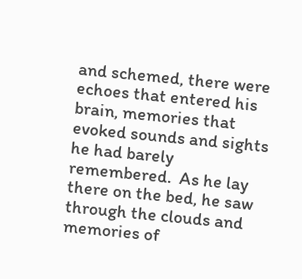and schemed, there were echoes that entered his brain, memories that evoked sounds and sights he had barely remembered.  As he lay there on the bed, he saw through the clouds and memories of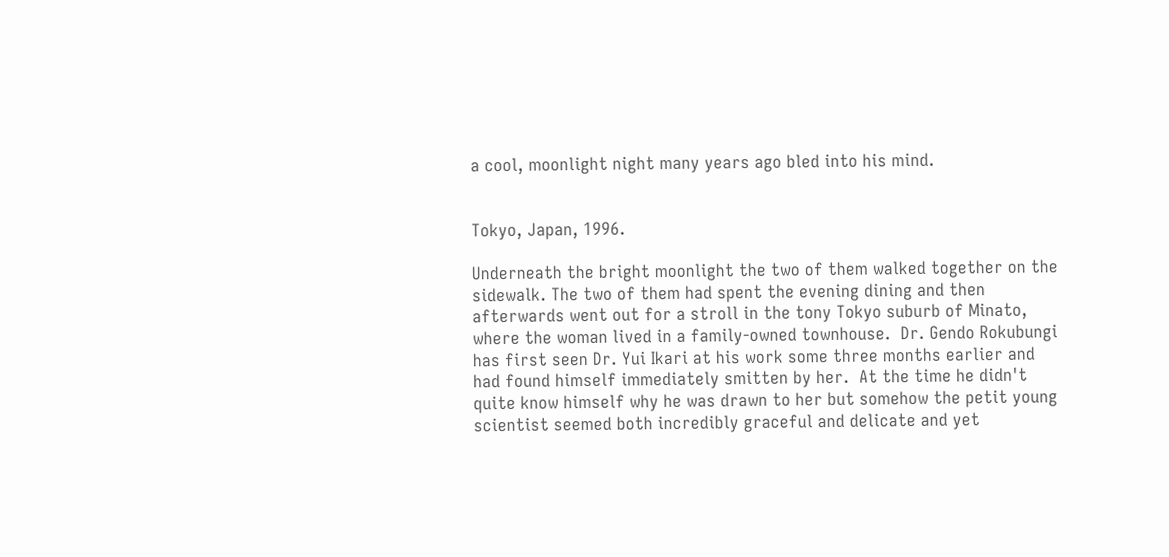a cool, moonlight night many years ago bled into his mind.


Tokyo, Japan, 1996.

Underneath the bright moonlight the two of them walked together on the sidewalk. The two of them had spent the evening dining and then afterwards went out for a stroll in the tony Tokyo suburb of Minato, where the woman lived in a family-owned townhouse.  Dr. Gendo Rokubungi has first seen Dr. Yui Ikari at his work some three months earlier and had found himself immediately smitten by her.  At the time he didn't quite know himself why he was drawn to her but somehow the petit young scientist seemed both incredibly graceful and delicate and yet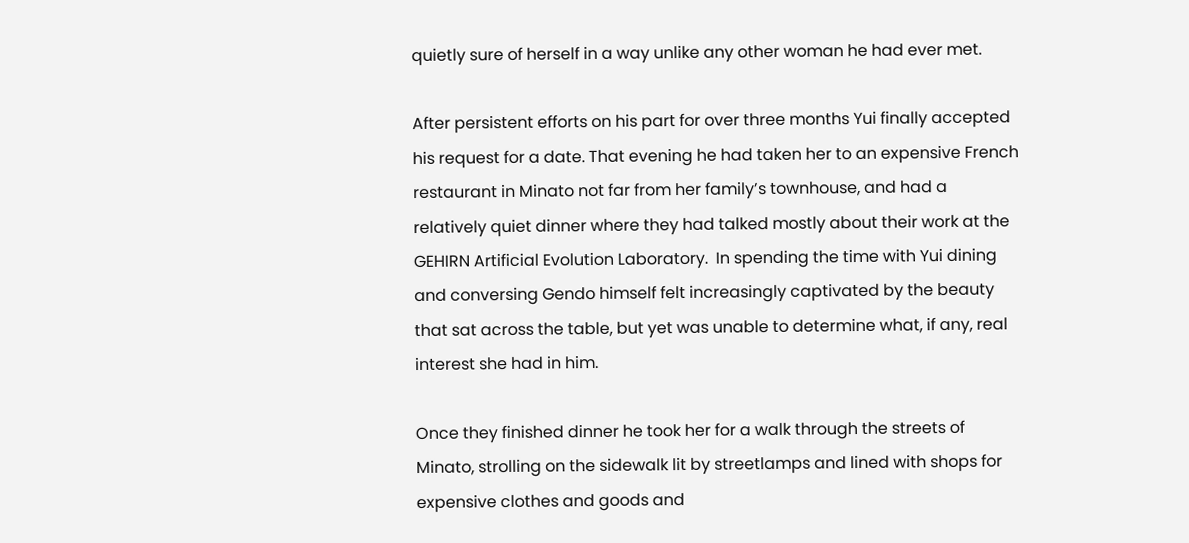quietly sure of herself in a way unlike any other woman he had ever met.

After persistent efforts on his part for over three months Yui finally accepted his request for a date. That evening he had taken her to an expensive French restaurant in Minato not far from her family’s townhouse, and had a relatively quiet dinner where they had talked mostly about their work at the GEHIRN Artificial Evolution Laboratory.  In spending the time with Yui dining and conversing Gendo himself felt increasingly captivated by the beauty that sat across the table, but yet was unable to determine what, if any, real interest she had in him.

Once they finished dinner he took her for a walk through the streets of Minato, strolling on the sidewalk lit by streetlamps and lined with shops for expensive clothes and goods and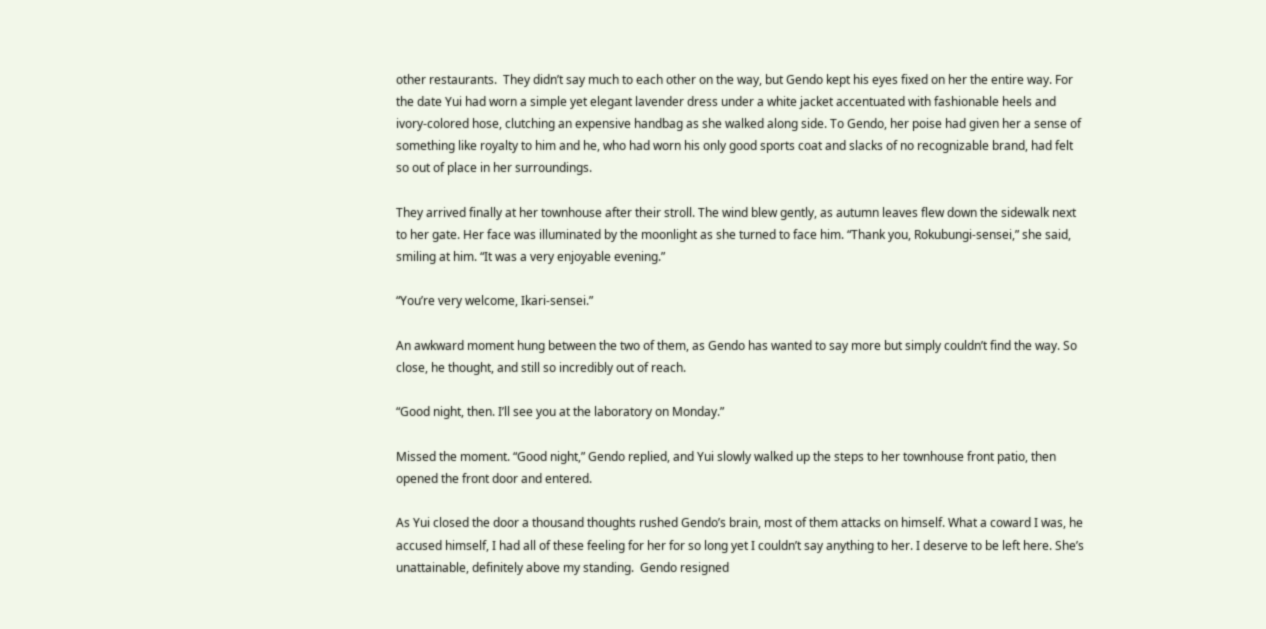other restaurants.  They didn’t say much to each other on the way, but Gendo kept his eyes fixed on her the entire way. For the date Yui had worn a simple yet elegant lavender dress under a white jacket accentuated with fashionable heels and ivory-colored hose, clutching an expensive handbag as she walked along side. To Gendo, her poise had given her a sense of something like royalty to him and he, who had worn his only good sports coat and slacks of no recognizable brand, had felt so out of place in her surroundings.

They arrived finally at her townhouse after their stroll. The wind blew gently, as autumn leaves flew down the sidewalk next to her gate. Her face was illuminated by the moonlight as she turned to face him. “Thank you, Rokubungi-sensei,” she said, smiling at him. “It was a very enjoyable evening.”

“You’re very welcome, Ikari-sensei.”

An awkward moment hung between the two of them, as Gendo has wanted to say more but simply couldn’t find the way. So close, he thought, and still so incredibly out of reach.

“Good night, then. I’ll see you at the laboratory on Monday.”

Missed the moment. “Good night,” Gendo replied, and Yui slowly walked up the steps to her townhouse front patio, then opened the front door and entered.

As Yui closed the door a thousand thoughts rushed Gendo’s brain, most of them attacks on himself. What a coward I was, he accused himself, I had all of these feeling for her for so long yet I couldn’t say anything to her. I deserve to be left here. She’s unattainable, definitely above my standing.  Gendo resigned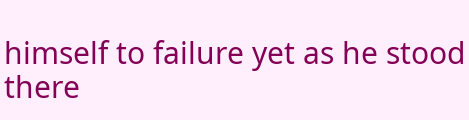himself to failure yet as he stood there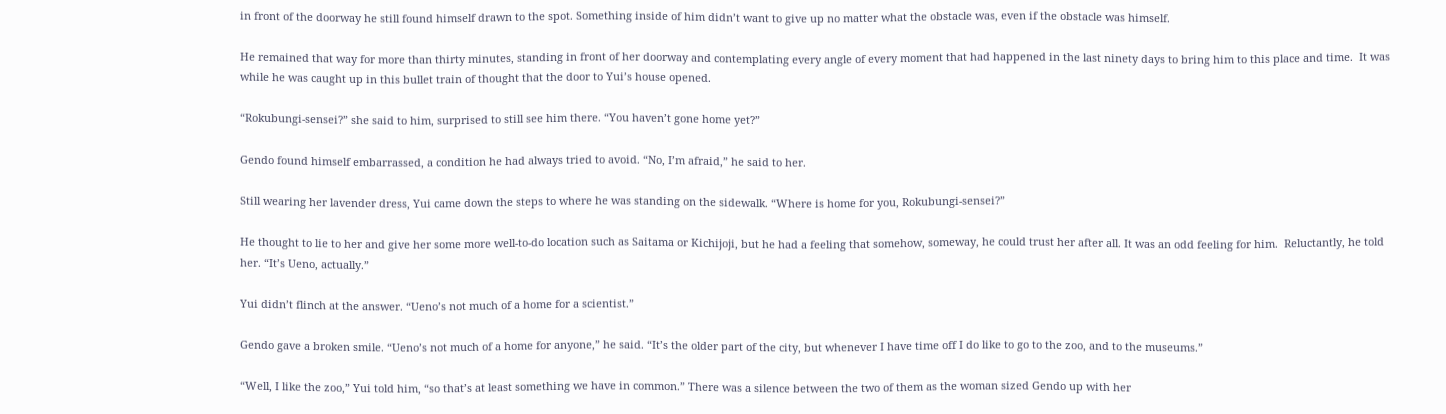in front of the doorway he still found himself drawn to the spot. Something inside of him didn’t want to give up no matter what the obstacle was, even if the obstacle was himself.

He remained that way for more than thirty minutes, standing in front of her doorway and contemplating every angle of every moment that had happened in the last ninety days to bring him to this place and time.  It was while he was caught up in this bullet train of thought that the door to Yui’s house opened.

“Rokubungi-sensei?” she said to him, surprised to still see him there. “You haven’t gone home yet?”

Gendo found himself embarrassed, a condition he had always tried to avoid. “No, I’m afraid,” he said to her.

Still wearing her lavender dress, Yui came down the steps to where he was standing on the sidewalk. “Where is home for you, Rokubungi-sensei?”

He thought to lie to her and give her some more well-to-do location such as Saitama or Kichijoji, but he had a feeling that somehow, someway, he could trust her after all. It was an odd feeling for him.  Reluctantly, he told her. “It’s Ueno, actually.”

Yui didn’t flinch at the answer. “Ueno’s not much of a home for a scientist.”

Gendo gave a broken smile. “Ueno’s not much of a home for anyone,” he said. “It’s the older part of the city, but whenever I have time off I do like to go to the zoo, and to the museums.”

“Well, I like the zoo,” Yui told him, “so that’s at least something we have in common.” There was a silence between the two of them as the woman sized Gendo up with her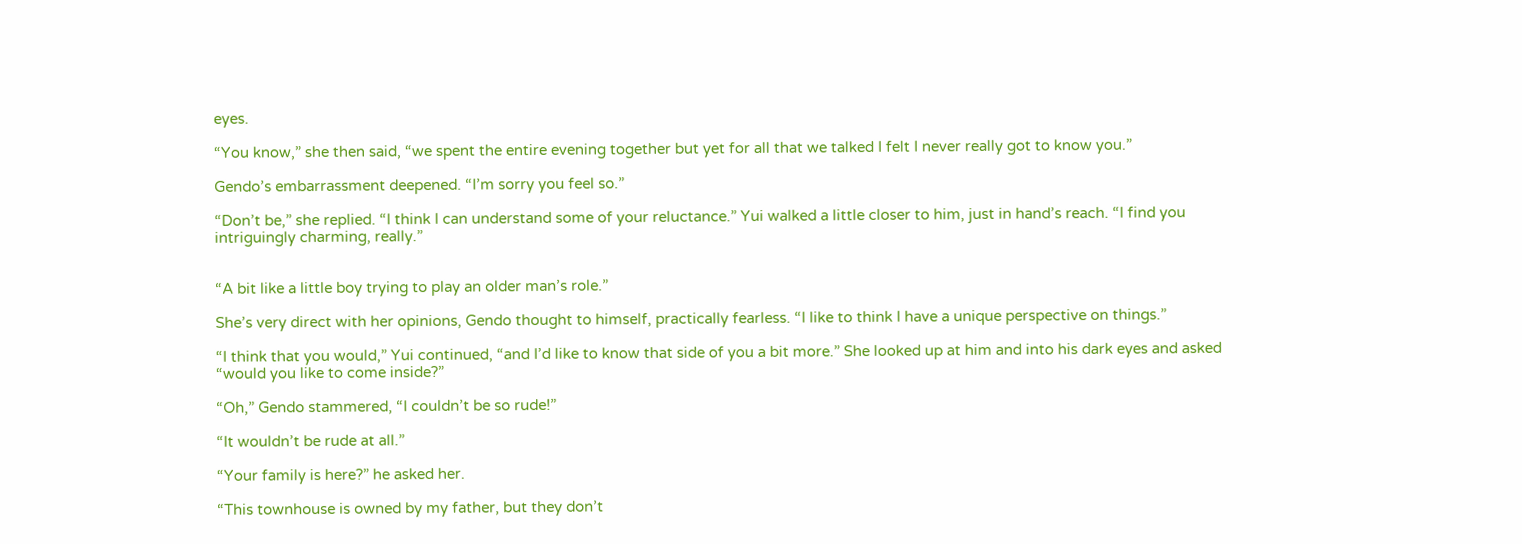eyes.

“You know,” she then said, “we spent the entire evening together but yet for all that we talked I felt I never really got to know you.”

Gendo’s embarrassment deepened. “I’m sorry you feel so.”

“Don’t be,” she replied. “I think I can understand some of your reluctance.” Yui walked a little closer to him, just in hand’s reach. “I find you intriguingly charming, really.”


“A bit like a little boy trying to play an older man’s role.”

She’s very direct with her opinions, Gendo thought to himself, practically fearless. “I like to think I have a unique perspective on things.”

“I think that you would,” Yui continued, “and I’d like to know that side of you a bit more.” She looked up at him and into his dark eyes and asked “would you like to come inside?”

“Oh,” Gendo stammered, “I couldn’t be so rude!”

“It wouldn’t be rude at all.”

“Your family is here?” he asked her.

“This townhouse is owned by my father, but they don’t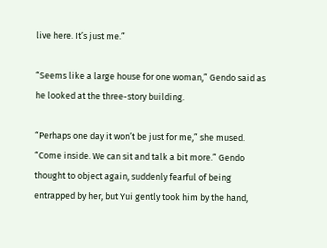live here. It’s just me.”

“Seems like a large house for one woman,” Gendo said as he looked at the three-story building.

“Perhaps one day it won’t be just for me,” she mused. “Come inside. We can sit and talk a bit more.” Gendo thought to object again, suddenly fearful of being entrapped by her, but Yui gently took him by the hand,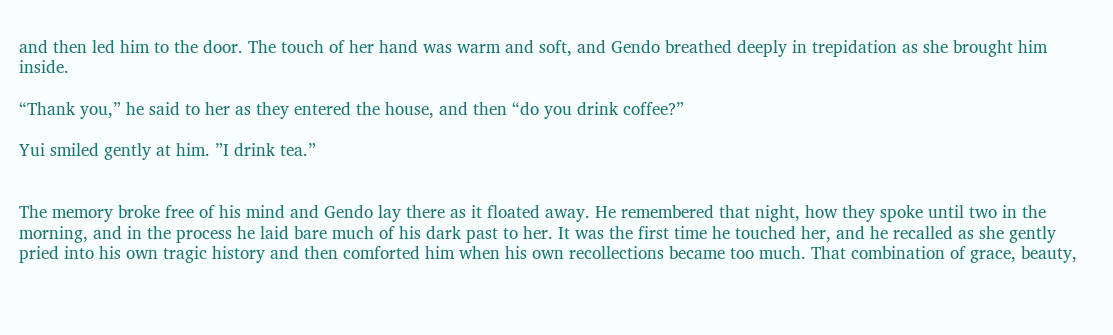and then led him to the door. The touch of her hand was warm and soft, and Gendo breathed deeply in trepidation as she brought him inside.

“Thank you,” he said to her as they entered the house, and then “do you drink coffee?”

Yui smiled gently at him. ”I drink tea.”


The memory broke free of his mind and Gendo lay there as it floated away. He remembered that night, how they spoke until two in the morning, and in the process he laid bare much of his dark past to her. It was the first time he touched her, and he recalled as she gently pried into his own tragic history and then comforted him when his own recollections became too much. That combination of grace, beauty,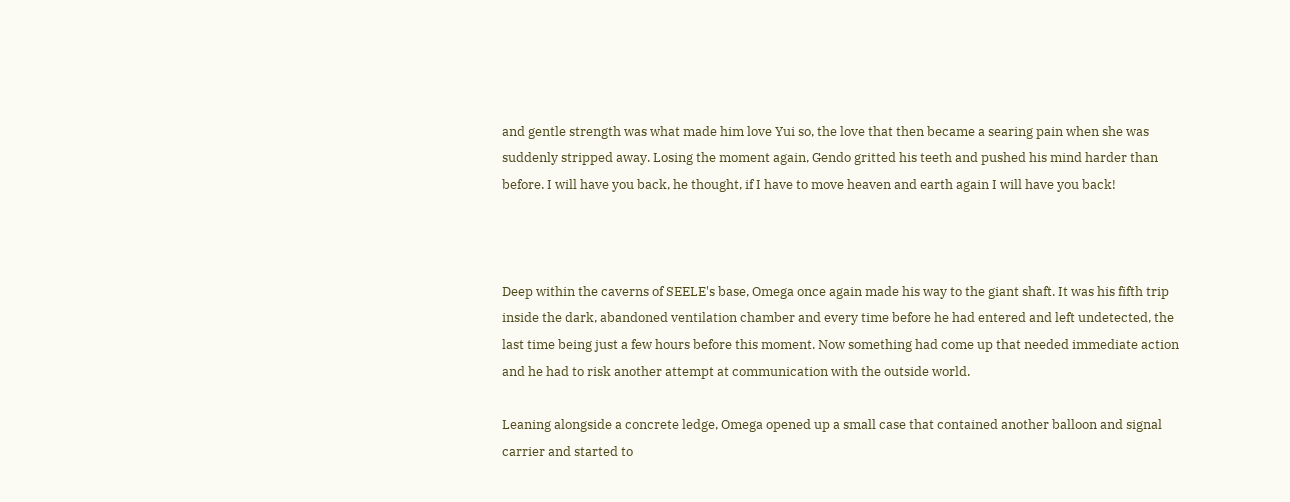and gentle strength was what made him love Yui so, the love that then became a searing pain when she was suddenly stripped away. Losing the moment again, Gendo gritted his teeth and pushed his mind harder than before. I will have you back, he thought, if I have to move heaven and earth again I will have you back!



Deep within the caverns of SEELE's base, Omega once again made his way to the giant shaft. It was his fifth trip inside the dark, abandoned ventilation chamber and every time before he had entered and left undetected, the last time being just a few hours before this moment. Now something had come up that needed immediate action and he had to risk another attempt at communication with the outside world.

Leaning alongside a concrete ledge, Omega opened up a small case that contained another balloon and signal carrier and started to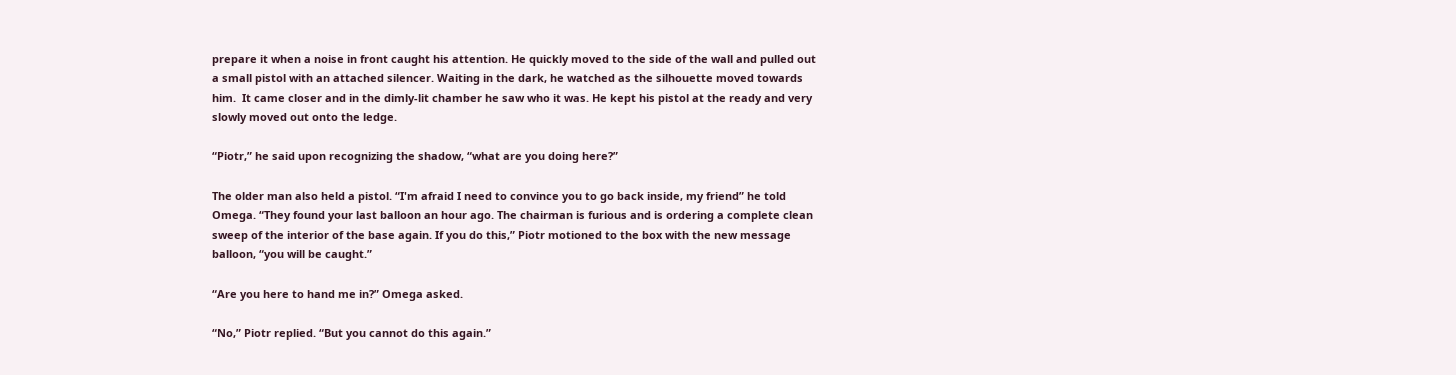prepare it when a noise in front caught his attention. He quickly moved to the side of the wall and pulled out a small pistol with an attached silencer. Waiting in the dark, he watched as the silhouette moved towards him.  It came closer and in the dimly-lit chamber he saw who it was. He kept his pistol at the ready and very slowly moved out onto the ledge.

“Piotr,” he said upon recognizing the shadow, “what are you doing here?”

The older man also held a pistol. “I'm afraid I need to convince you to go back inside, my friend” he told Omega. “They found your last balloon an hour ago. The chairman is furious and is ordering a complete clean sweep of the interior of the base again. If you do this,” Piotr motioned to the box with the new message balloon, “you will be caught.”

“Are you here to hand me in?” Omega asked.

“No,” Piotr replied. “But you cannot do this again.”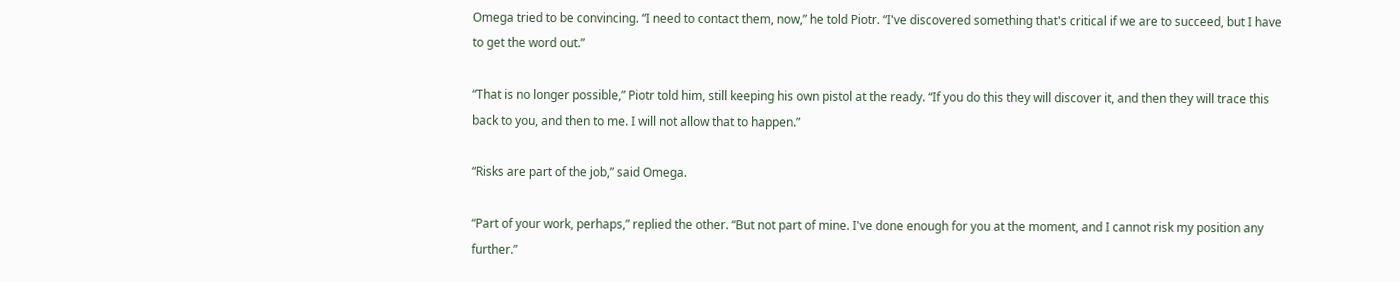Omega tried to be convincing. “I need to contact them, now,” he told Piotr. “I've discovered something that's critical if we are to succeed, but I have to get the word out.”

“That is no longer possible,” Piotr told him, still keeping his own pistol at the ready. “If you do this they will discover it, and then they will trace this back to you, and then to me. I will not allow that to happen.”

“Risks are part of the job,” said Omega.

“Part of your work, perhaps,” replied the other. “But not part of mine. I've done enough for you at the moment, and I cannot risk my position any further.”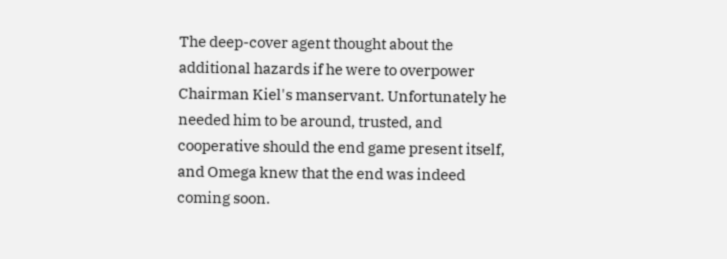The deep-cover agent thought about the additional hazards if he were to overpower Chairman Kiel's manservant. Unfortunately he needed him to be around, trusted, and cooperative should the end game present itself, and Omega knew that the end was indeed coming soon.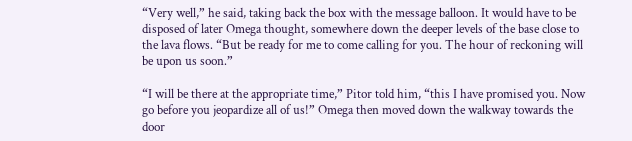“Very well,” he said, taking back the box with the message balloon. It would have to be disposed of later Omega thought, somewhere down the deeper levels of the base close to the lava flows. “But be ready for me to come calling for you. The hour of reckoning will be upon us soon.”

“I will be there at the appropriate time,” Pitor told him, “this I have promised you. Now go before you jeopardize all of us!” Omega then moved down the walkway towards the door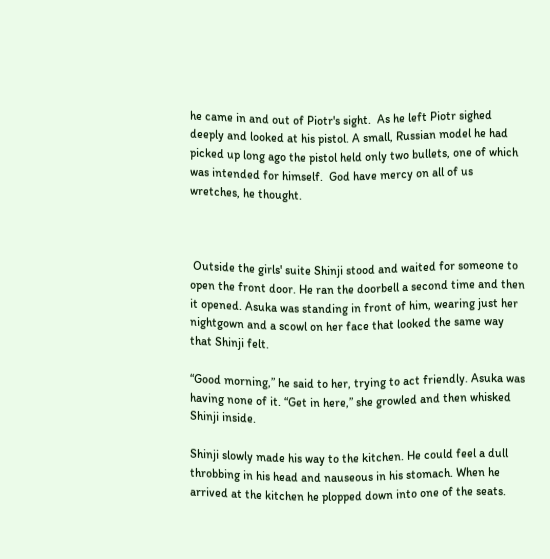he came in and out of Piotr's sight.  As he left Piotr sighed deeply and looked at his pistol. A small, Russian model he had picked up long ago the pistol held only two bullets, one of which was intended for himself.  God have mercy on all of us wretches, he thought.



 Outside the girls' suite Shinji stood and waited for someone to open the front door. He ran the doorbell a second time and then it opened. Asuka was standing in front of him, wearing just her nightgown and a scowl on her face that looked the same way that Shinji felt.

“Good morning,” he said to her, trying to act friendly. Asuka was having none of it. “Get in here,” she growled and then whisked Shinji inside.

Shinji slowly made his way to the kitchen. He could feel a dull throbbing in his head and nauseous in his stomach. When he arrived at the kitchen he plopped down into one of the seats.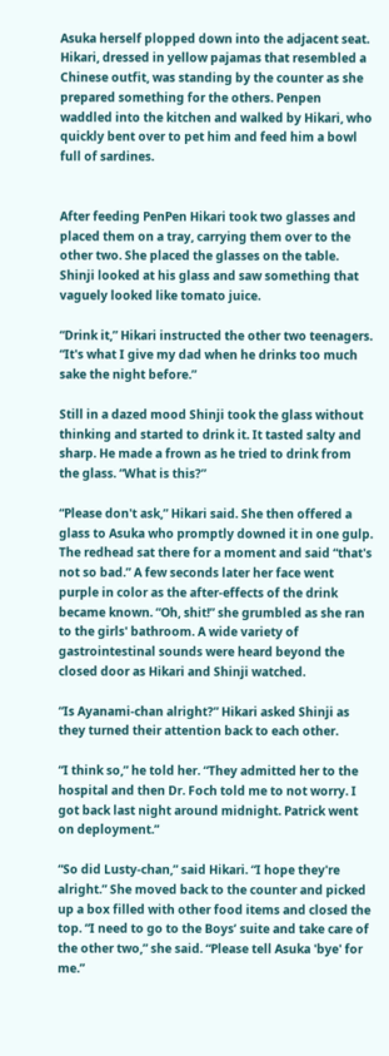Asuka herself plopped down into the adjacent seat.  Hikari, dressed in yellow pajamas that resembled a Chinese outfit, was standing by the counter as she prepared something for the others. Penpen waddled into the kitchen and walked by Hikari, who quickly bent over to pet him and feed him a bowl full of sardines.


After feeding PenPen Hikari took two glasses and placed them on a tray, carrying them over to the other two. She placed the glasses on the table.  Shinji looked at his glass and saw something that vaguely looked like tomato juice.

“Drink it,” Hikari instructed the other two teenagers. “It's what I give my dad when he drinks too much sake the night before.”

Still in a dazed mood Shinji took the glass without thinking and started to drink it. It tasted salty and sharp. He made a frown as he tried to drink from the glass. “What is this?”

“Please don't ask,” Hikari said. She then offered a glass to Asuka who promptly downed it in one gulp. The redhead sat there for a moment and said “that's not so bad.” A few seconds later her face went purple in color as the after-effects of the drink became known. “Oh, shit!” she grumbled as she ran to the girls' bathroom. A wide variety of gastrointestinal sounds were heard beyond the closed door as Hikari and Shinji watched.

“Is Ayanami-chan alright?” Hikari asked Shinji as they turned their attention back to each other.

“I think so,” he told her. “They admitted her to the hospital and then Dr. Foch told me to not worry. I got back last night around midnight. Patrick went on deployment.”

“So did Lusty-chan,” said Hikari. “I hope they're alright.” She moved back to the counter and picked up a box filled with other food items and closed the top. “I need to go to the Boys’ suite and take care of the other two,” she said. “Please tell Asuka 'bye' for me.”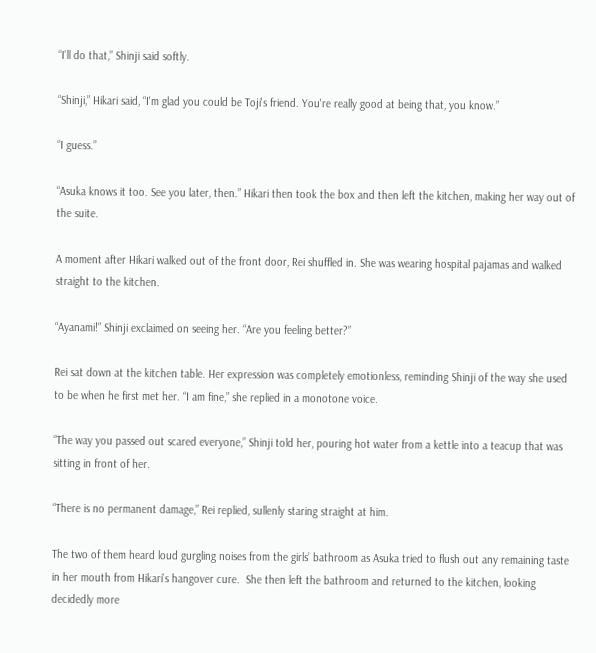“I'll do that,” Shinji said softly.

“Shinji,” Hikari said, “I'm glad you could be Toji's friend. You're really good at being that, you know.”

“I guess.”

“Asuka knows it too. See you later, then.” Hikari then took the box and then left the kitchen, making her way out of the suite.

A moment after Hikari walked out of the front door, Rei shuffled in. She was wearing hospital pajamas and walked straight to the kitchen.

“Ayanami!” Shinji exclaimed on seeing her. “Are you feeling better?”

Rei sat down at the kitchen table. Her expression was completely emotionless, reminding Shinji of the way she used to be when he first met her. “I am fine,” she replied in a monotone voice.

“The way you passed out scared everyone,” Shinji told her, pouring hot water from a kettle into a teacup that was sitting in front of her.

“There is no permanent damage,” Rei replied, sullenly staring straight at him.

The two of them heard loud gurgling noises from the girls’ bathroom as Asuka tried to flush out any remaining taste in her mouth from Hikari’s hangover cure.  She then left the bathroom and returned to the kitchen, looking decidedly more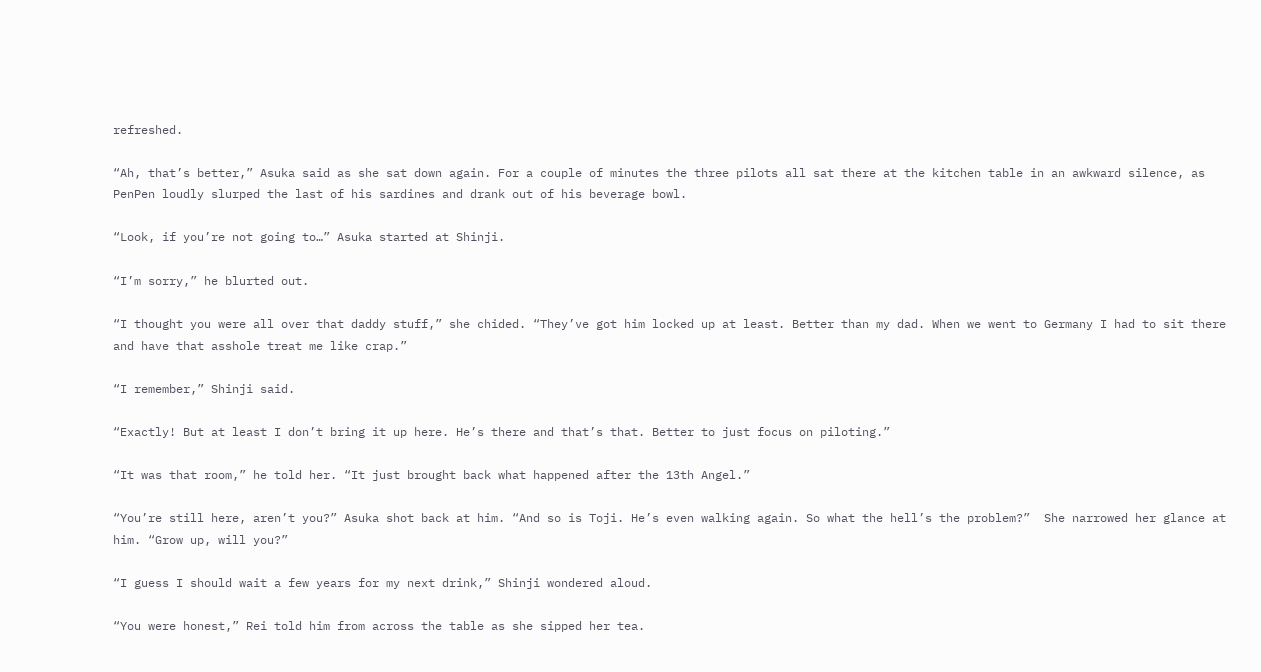refreshed.

“Ah, that’s better,” Asuka said as she sat down again. For a couple of minutes the three pilots all sat there at the kitchen table in an awkward silence, as PenPen loudly slurped the last of his sardines and drank out of his beverage bowl.

“Look, if you’re not going to…” Asuka started at Shinji.

“I’m sorry,” he blurted out.

“I thought you were all over that daddy stuff,” she chided. “They’ve got him locked up at least. Better than my dad. When we went to Germany I had to sit there and have that asshole treat me like crap.”

“I remember,” Shinji said.

“Exactly! But at least I don’t bring it up here. He’s there and that’s that. Better to just focus on piloting.”

“It was that room,” he told her. “It just brought back what happened after the 13th Angel.”

“You’re still here, aren’t you?” Asuka shot back at him. “And so is Toji. He’s even walking again. So what the hell’s the problem?”  She narrowed her glance at him. “Grow up, will you?”

“I guess I should wait a few years for my next drink,” Shinji wondered aloud.

“You were honest,” Rei told him from across the table as she sipped her tea.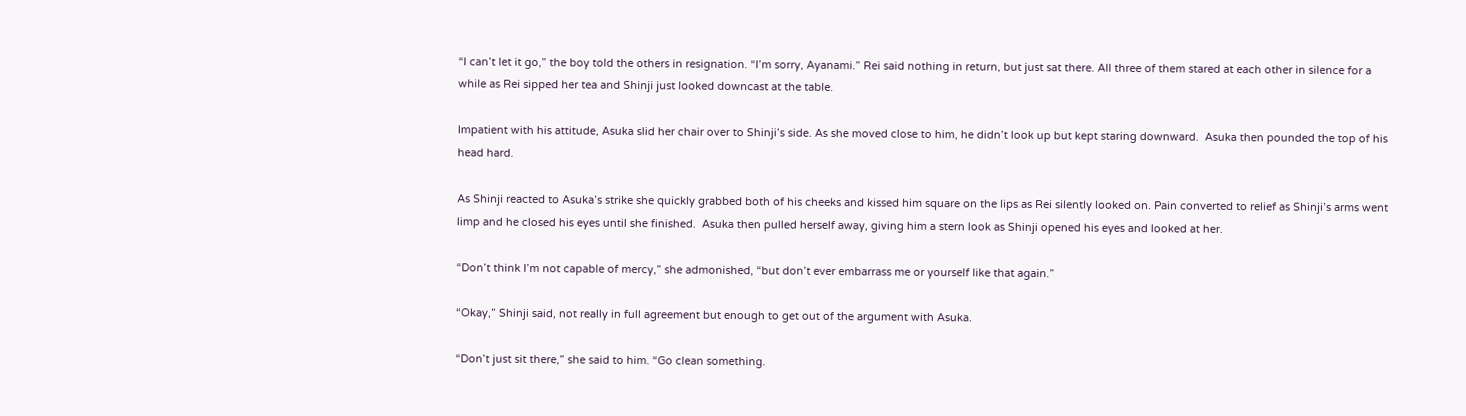“I can’t let it go,” the boy told the others in resignation. “I’m sorry, Ayanami.” Rei said nothing in return, but just sat there. All three of them stared at each other in silence for a while as Rei sipped her tea and Shinji just looked downcast at the table.

Impatient with his attitude, Asuka slid her chair over to Shinji’s side. As she moved close to him, he didn’t look up but kept staring downward.  Asuka then pounded the top of his head hard.

As Shinji reacted to Asuka’s strike she quickly grabbed both of his cheeks and kissed him square on the lips as Rei silently looked on. Pain converted to relief as Shinji’s arms went limp and he closed his eyes until she finished.  Asuka then pulled herself away, giving him a stern look as Shinji opened his eyes and looked at her.

“Don’t think I’m not capable of mercy,” she admonished, “but don’t ever embarrass me or yourself like that again.”

“Okay,” Shinji said, not really in full agreement but enough to get out of the argument with Asuka.

“Don’t just sit there,” she said to him. “Go clean something.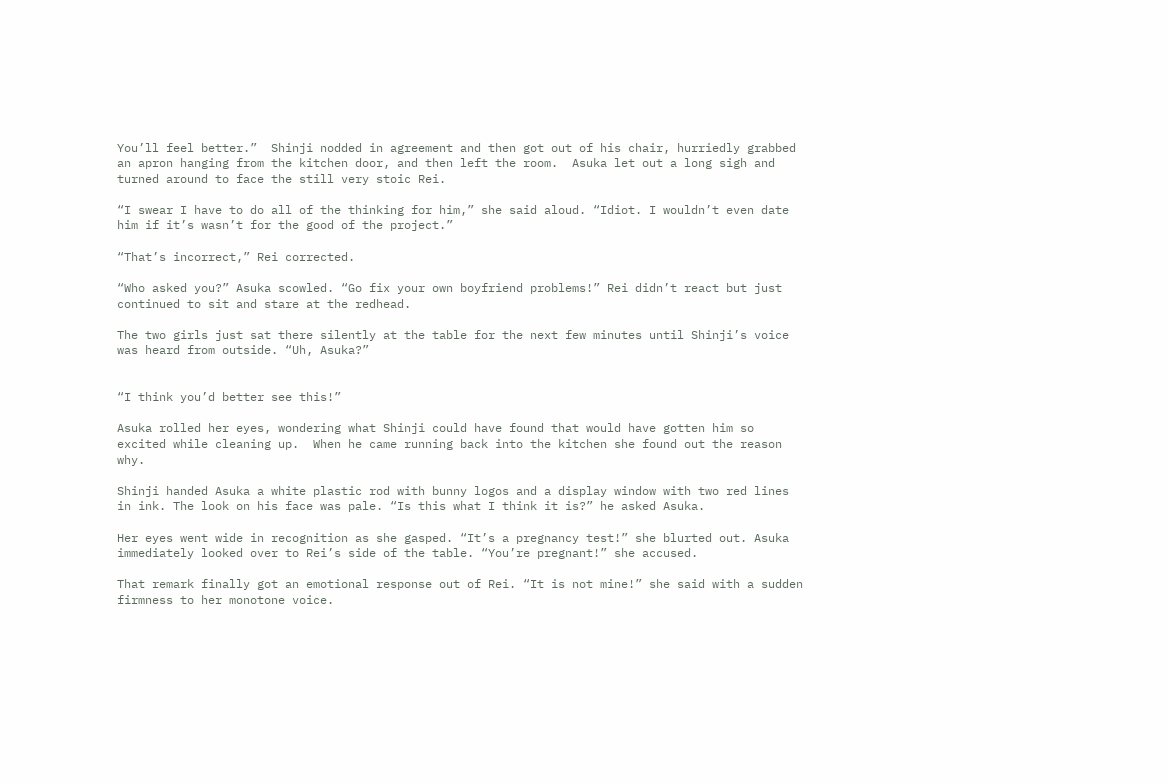You’ll feel better.”  Shinji nodded in agreement and then got out of his chair, hurriedly grabbed an apron hanging from the kitchen door, and then left the room.  Asuka let out a long sigh and turned around to face the still very stoic Rei.

“I swear I have to do all of the thinking for him,” she said aloud. “Idiot. I wouldn’t even date him if it’s wasn’t for the good of the project.”

“That’s incorrect,” Rei corrected.

“Who asked you?” Asuka scowled. “Go fix your own boyfriend problems!” Rei didn’t react but just continued to sit and stare at the redhead.

The two girls just sat there silently at the table for the next few minutes until Shinji’s voice was heard from outside. “Uh, Asuka?”


“I think you’d better see this!”

Asuka rolled her eyes, wondering what Shinji could have found that would have gotten him so excited while cleaning up.  When he came running back into the kitchen she found out the reason why.

Shinji handed Asuka a white plastic rod with bunny logos and a display window with two red lines in ink. The look on his face was pale. “Is this what I think it is?” he asked Asuka.

Her eyes went wide in recognition as she gasped. “It’s a pregnancy test!” she blurted out. Asuka immediately looked over to Rei’s side of the table. “You’re pregnant!” she accused.

That remark finally got an emotional response out of Rei. “It is not mine!” she said with a sudden firmness to her monotone voice.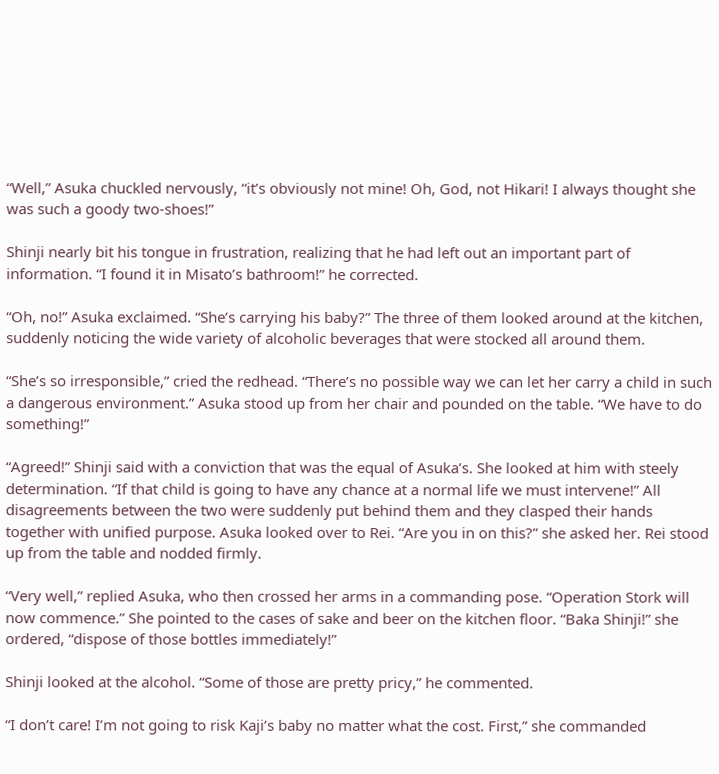“Well,” Asuka chuckled nervously, “it’s obviously not mine! Oh, God, not Hikari! I always thought she was such a goody two-shoes!”

Shinji nearly bit his tongue in frustration, realizing that he had left out an important part of information. “I found it in Misato’s bathroom!” he corrected.

“Oh, no!” Asuka exclaimed. “She’s carrying his baby?” The three of them looked around at the kitchen, suddenly noticing the wide variety of alcoholic beverages that were stocked all around them.

“She’s so irresponsible,” cried the redhead. “There’s no possible way we can let her carry a child in such a dangerous environment.” Asuka stood up from her chair and pounded on the table. “We have to do something!”

“Agreed!” Shinji said with a conviction that was the equal of Asuka’s. She looked at him with steely determination. “If that child is going to have any chance at a normal life we must intervene!” All disagreements between the two were suddenly put behind them and they clasped their hands together with unified purpose. Asuka looked over to Rei. “Are you in on this?” she asked her. Rei stood up from the table and nodded firmly.

“Very well,” replied Asuka, who then crossed her arms in a commanding pose. “Operation Stork will now commence.” She pointed to the cases of sake and beer on the kitchen floor. “Baka Shinji!” she ordered, “dispose of those bottles immediately!”

Shinji looked at the alcohol. “Some of those are pretty pricy,” he commented.

“I don’t care! I’m not going to risk Kaji’s baby no matter what the cost. First,” she commanded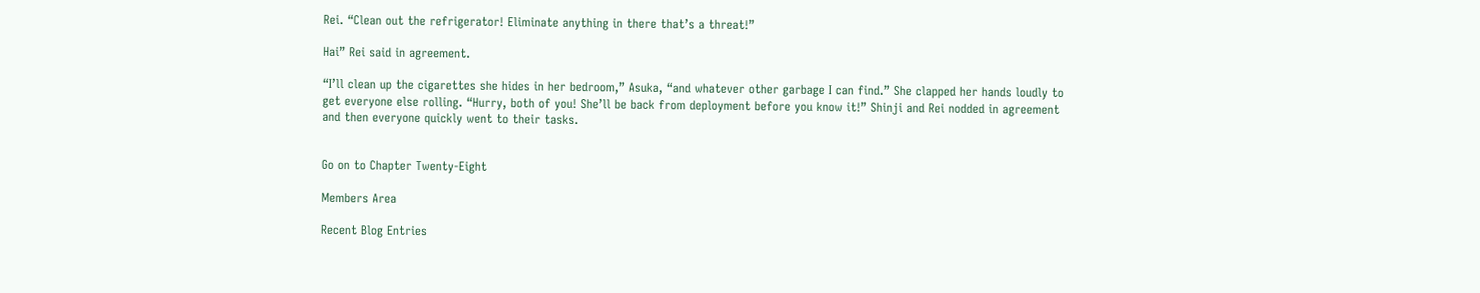Rei. “Clean out the refrigerator! Eliminate anything in there that’s a threat!”

Hai” Rei said in agreement.

“I’ll clean up the cigarettes she hides in her bedroom,” Asuka, “and whatever other garbage I can find.” She clapped her hands loudly to get everyone else rolling. “Hurry, both of you! She’ll be back from deployment before you know it!” Shinji and Rei nodded in agreement and then everyone quickly went to their tasks.


Go on to Chapter Twenty-Eight

Members Area

Recent Blog Entries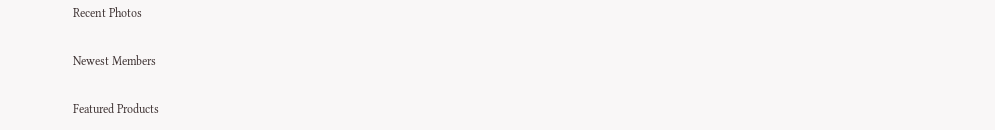Recent Photos

Newest Members

Featured Products